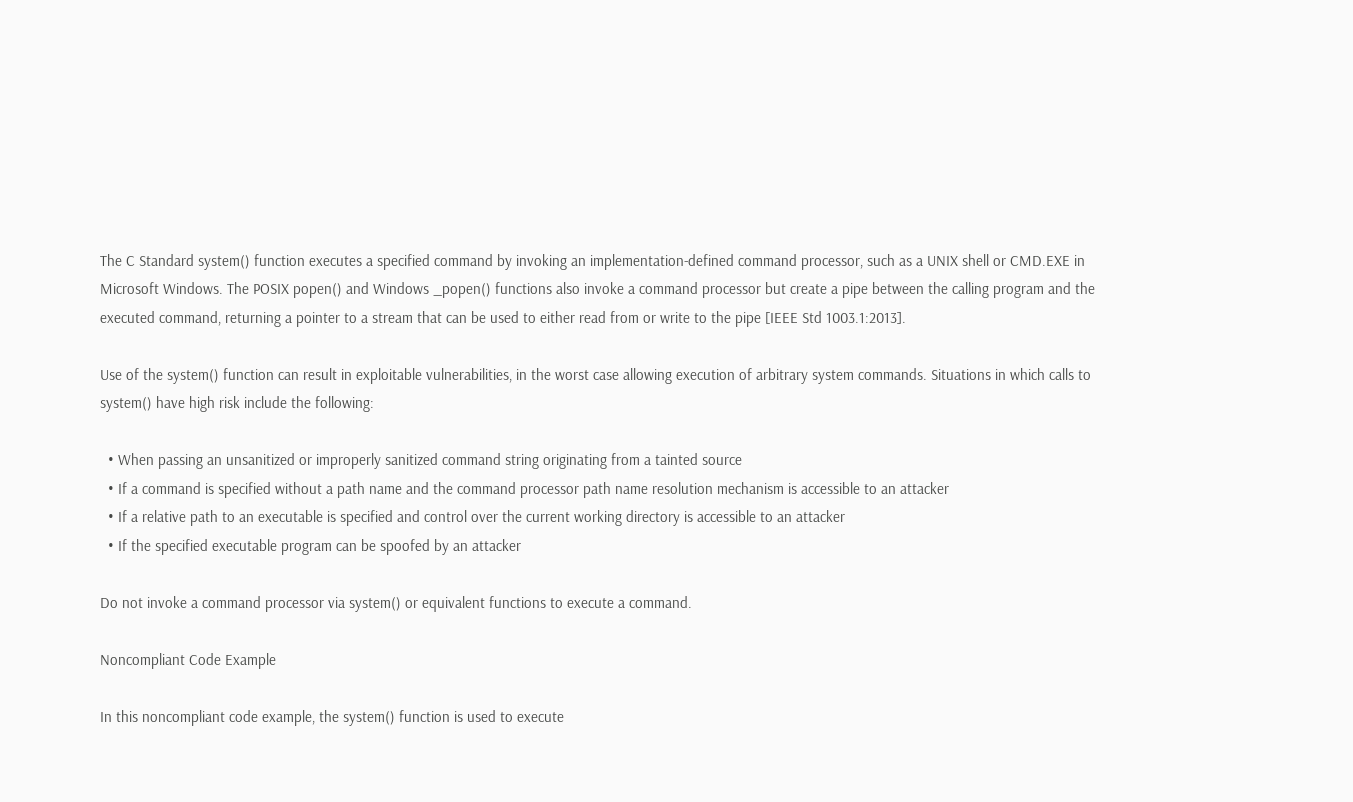The C Standard system() function executes a specified command by invoking an implementation-defined command processor, such as a UNIX shell or CMD.EXE in Microsoft Windows. The POSIX popen() and Windows _popen() functions also invoke a command processor but create a pipe between the calling program and the executed command, returning a pointer to a stream that can be used to either read from or write to the pipe [IEEE Std 1003.1:2013].

Use of the system() function can result in exploitable vulnerabilities, in the worst case allowing execution of arbitrary system commands. Situations in which calls to system() have high risk include the following:

  • When passing an unsanitized or improperly sanitized command string originating from a tainted source
  • If a command is specified without a path name and the command processor path name resolution mechanism is accessible to an attacker
  • If a relative path to an executable is specified and control over the current working directory is accessible to an attacker
  • If the specified executable program can be spoofed by an attacker

Do not invoke a command processor via system() or equivalent functions to execute a command.

Noncompliant Code Example

In this noncompliant code example, the system() function is used to execute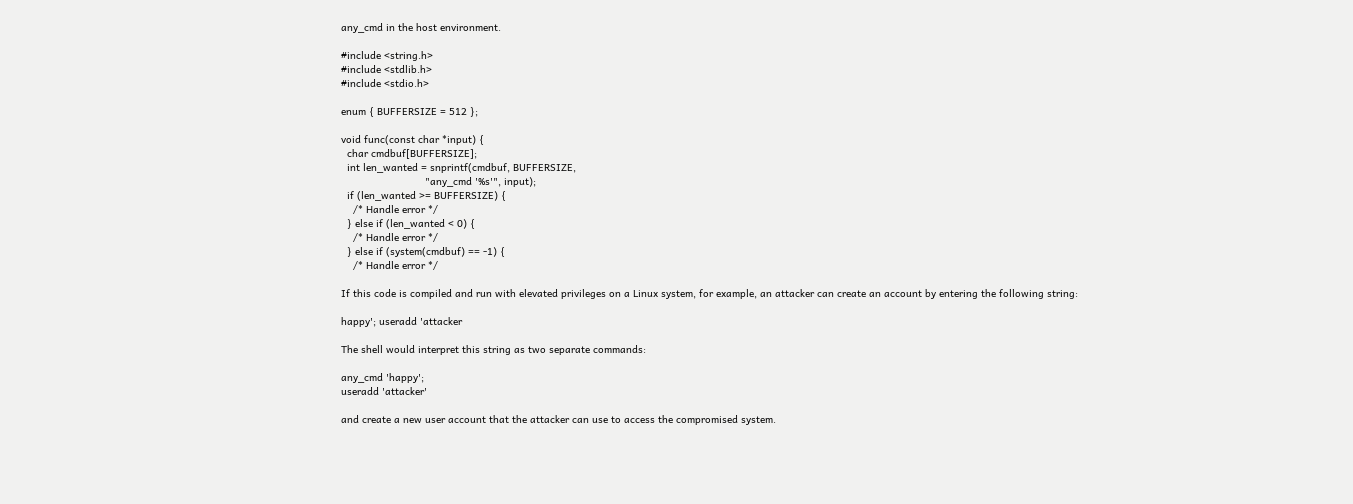any_cmd in the host environment.

#include <string.h>
#include <stdlib.h>
#include <stdio.h>

enum { BUFFERSIZE = 512 };

void func(const char *input) {
  char cmdbuf[BUFFERSIZE];
  int len_wanted = snprintf(cmdbuf, BUFFERSIZE,
                            "any_cmd '%s'", input);
  if (len_wanted >= BUFFERSIZE) {
    /* Handle error */
  } else if (len_wanted < 0) {
    /* Handle error */
  } else if (system(cmdbuf) == -1) {
    /* Handle error */

If this code is compiled and run with elevated privileges on a Linux system, for example, an attacker can create an account by entering the following string:

happy'; useradd 'attacker

The shell would interpret this string as two separate commands:

any_cmd 'happy';
useradd 'attacker'

and create a new user account that the attacker can use to access the compromised system.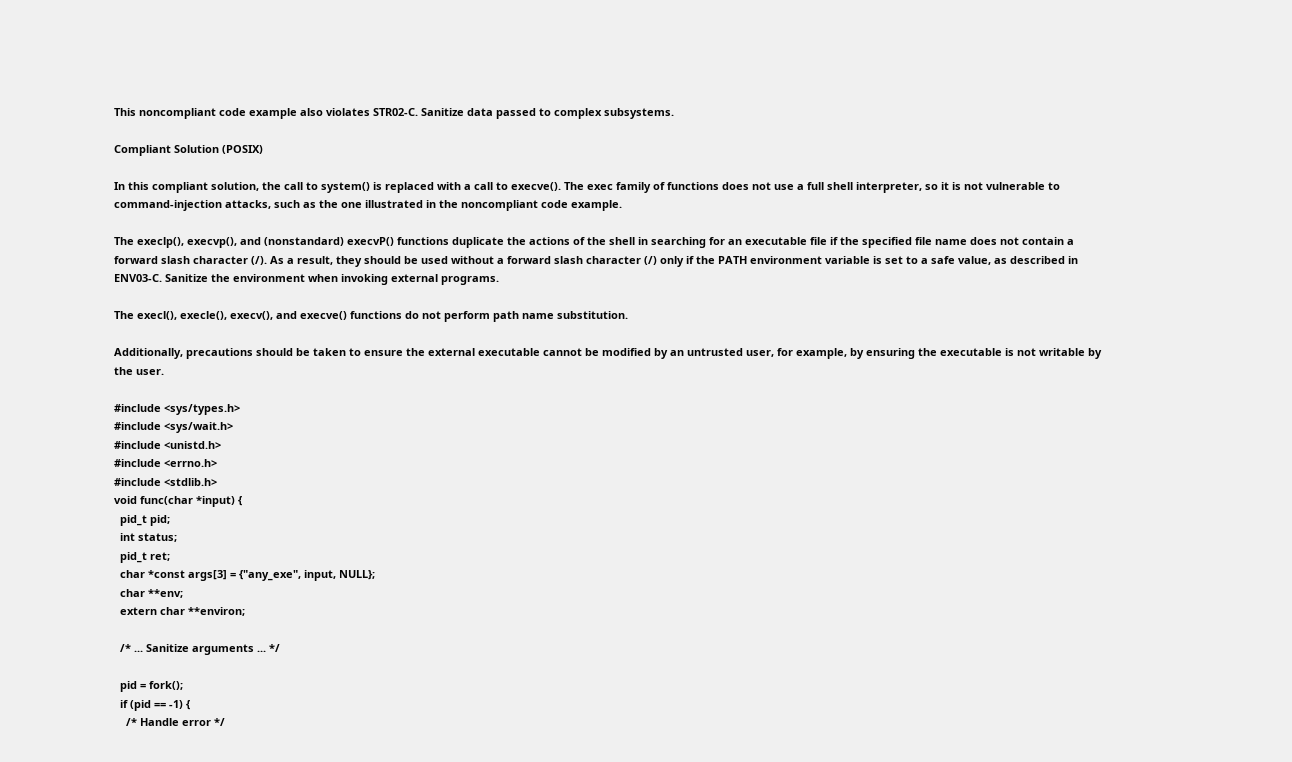This noncompliant code example also violates STR02-C. Sanitize data passed to complex subsystems.

Compliant Solution (POSIX)

In this compliant solution, the call to system() is replaced with a call to execve(). The exec family of functions does not use a full shell interpreter, so it is not vulnerable to command-injection attacks, such as the one illustrated in the noncompliant code example.

The execlp(), execvp(), and (nonstandard) execvP() functions duplicate the actions of the shell in searching for an executable file if the specified file name does not contain a forward slash character (/). As a result, they should be used without a forward slash character (/) only if the PATH environment variable is set to a safe value, as described in ENV03-C. Sanitize the environment when invoking external programs.

The execl(), execle(), execv(), and execve() functions do not perform path name substitution.

Additionally, precautions should be taken to ensure the external executable cannot be modified by an untrusted user, for example, by ensuring the executable is not writable by the user.

#include <sys/types.h>
#include <sys/wait.h>
#include <unistd.h>
#include <errno.h>
#include <stdlib.h>
void func(char *input) {
  pid_t pid;
  int status;
  pid_t ret;
  char *const args[3] = {"any_exe", input, NULL};
  char **env;
  extern char **environ;

  /* ... Sanitize arguments ... */

  pid = fork();
  if (pid == -1) {
    /* Handle error */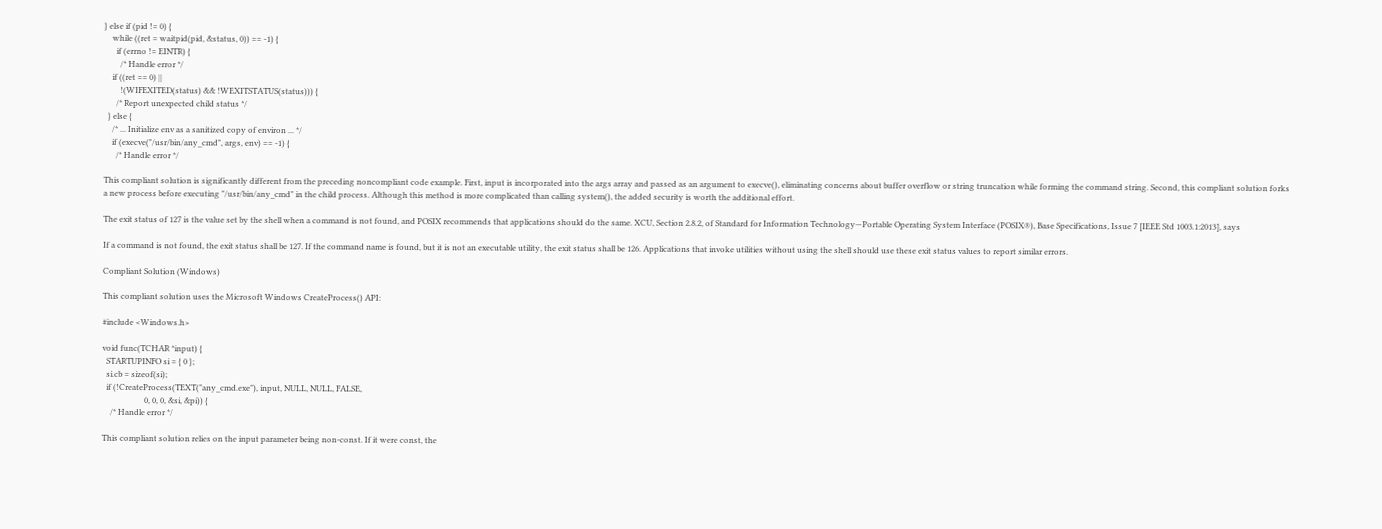} else if (pid != 0) {
    while ((ret = waitpid(pid, &status, 0)) == -1) {
      if (errno != EINTR) {
        /* Handle error */
    if ((ret == 0) ||
        !(WIFEXITED(status) && !WEXITSTATUS(status))) {
      /* Report unexpected child status */
  } else {
    /* ... Initialize env as a sanitized copy of environ ... */
    if (execve("/usr/bin/any_cmd", args, env) == -1) {
      /* Handle error */

This compliant solution is significantly different from the preceding noncompliant code example. First, input is incorporated into the args array and passed as an argument to execve(), eliminating concerns about buffer overflow or string truncation while forming the command string. Second, this compliant solution forks a new process before executing "/usr/bin/any_cmd" in the child process. Although this method is more complicated than calling system(), the added security is worth the additional effort.

The exit status of 127 is the value set by the shell when a command is not found, and POSIX recommends that applications should do the same. XCU, Section 2.8.2, of Standard for Information Technology—Portable Operating System Interface (POSIX®), Base Specifications, Issue 7 [IEEE Std 1003.1:2013], says

If a command is not found, the exit status shall be 127. If the command name is found, but it is not an executable utility, the exit status shall be 126. Applications that invoke utilities without using the shell should use these exit status values to report similar errors.

Compliant Solution (Windows)

This compliant solution uses the Microsoft Windows CreateProcess() API:

#include <Windows.h>

void func(TCHAR *input) {
  STARTUPINFO si = { 0 };
  si.cb = sizeof(si);
  if (!CreateProcess(TEXT("any_cmd.exe"), input, NULL, NULL, FALSE,
                     0, 0, 0, &si, &pi)) {
    /* Handle error */

This compliant solution relies on the input parameter being non-const. If it were const, the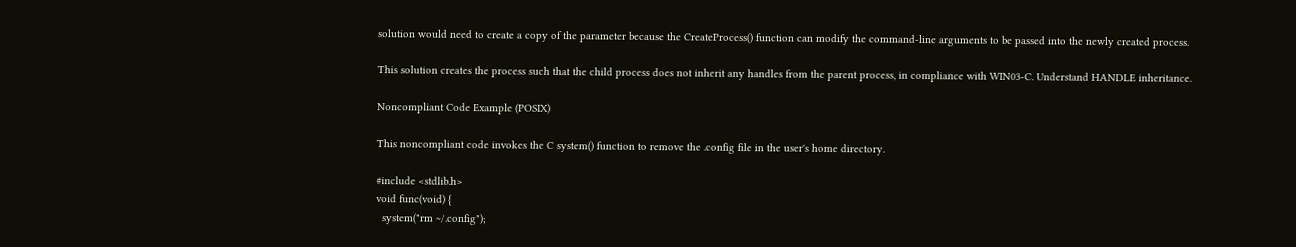solution would need to create a copy of the parameter because the CreateProcess() function can modify the command-line arguments to be passed into the newly created process.

This solution creates the process such that the child process does not inherit any handles from the parent process, in compliance with WIN03-C. Understand HANDLE inheritance.

Noncompliant Code Example (POSIX)

This noncompliant code invokes the C system() function to remove the .config file in the user's home directory.

#include <stdlib.h>
void func(void) {
  system("rm ~/.config");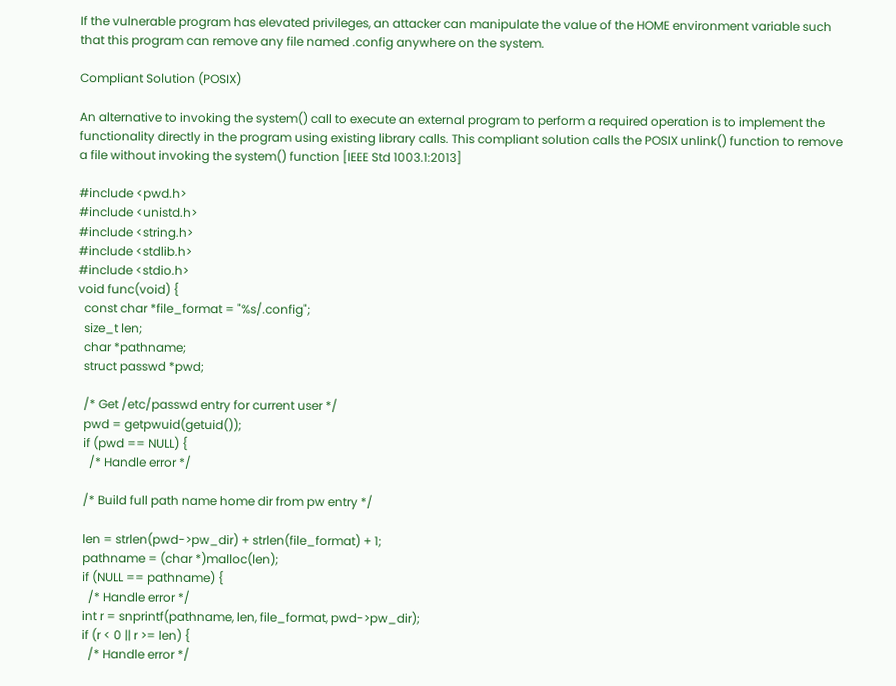If the vulnerable program has elevated privileges, an attacker can manipulate the value of the HOME environment variable such that this program can remove any file named .config anywhere on the system.

Compliant Solution (POSIX)

An alternative to invoking the system() call to execute an external program to perform a required operation is to implement the functionality directly in the program using existing library calls. This compliant solution calls the POSIX unlink() function to remove a file without invoking the system() function [IEEE Std 1003.1:2013]

#include <pwd.h>
#include <unistd.h>
#include <string.h>
#include <stdlib.h>
#include <stdio.h>
void func(void) {
  const char *file_format = "%s/.config";
  size_t len;
  char *pathname;
  struct passwd *pwd;

  /* Get /etc/passwd entry for current user */
  pwd = getpwuid(getuid());
  if (pwd == NULL) {
    /* Handle error */

  /* Build full path name home dir from pw entry */

  len = strlen(pwd->pw_dir) + strlen(file_format) + 1;
  pathname = (char *)malloc(len);
  if (NULL == pathname) {
    /* Handle error */
  int r = snprintf(pathname, len, file_format, pwd->pw_dir);
  if (r < 0 || r >= len) {
    /* Handle error */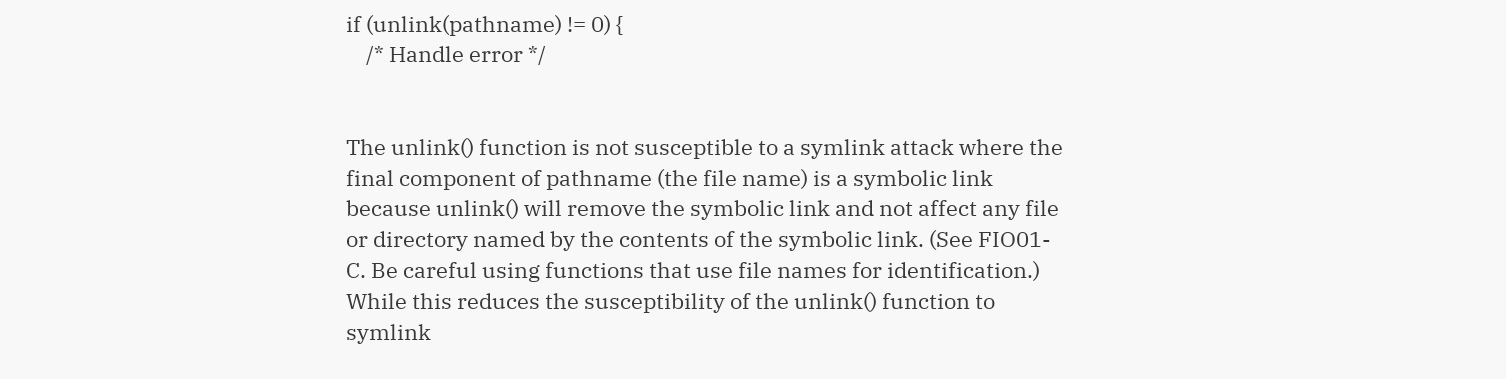if (unlink(pathname) != 0) {
    /* Handle error */


The unlink() function is not susceptible to a symlink attack where the final component of pathname (the file name) is a symbolic link because unlink() will remove the symbolic link and not affect any file or directory named by the contents of the symbolic link. (See FIO01-C. Be careful using functions that use file names for identification.)  While this reduces the susceptibility of the unlink() function to symlink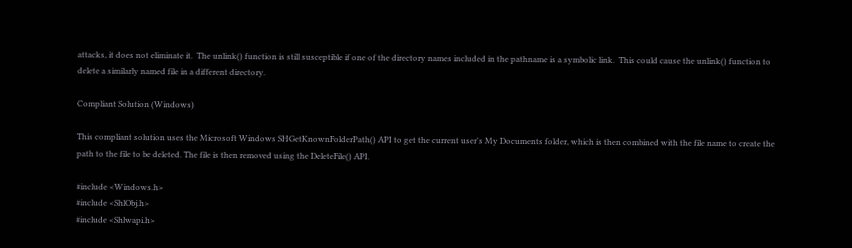attacks, it does not eliminate it.  The unlink() function is still susceptible if one of the directory names included in the pathname is a symbolic link.  This could cause the unlink() function to delete a similarly named file in a different directory.

Compliant Solution (Windows)

This compliant solution uses the Microsoft Windows SHGetKnownFolderPath() API to get the current user's My Documents folder, which is then combined with the file name to create the path to the file to be deleted. The file is then removed using the DeleteFile() API.

#include <Windows.h>
#include <ShlObj.h>
#include <Shlwapi.h>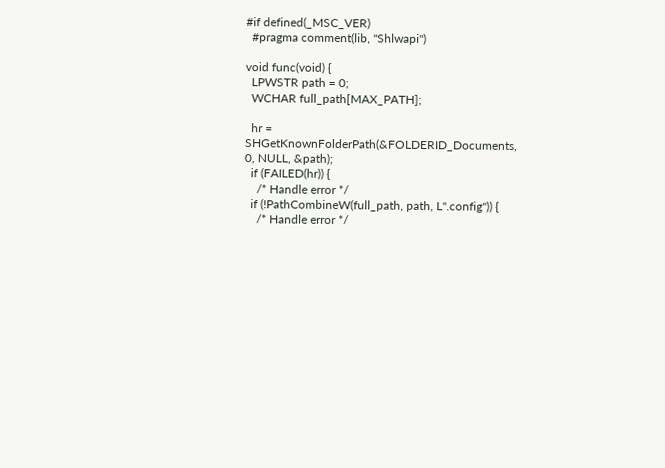#if defined(_MSC_VER)
  #pragma comment(lib, "Shlwapi")

void func(void) {
  LPWSTR path = 0;
  WCHAR full_path[MAX_PATH];

  hr = SHGetKnownFolderPath(&FOLDERID_Documents, 0, NULL, &path);
  if (FAILED(hr)) {
    /* Handle error */
  if (!PathCombineW(full_path, path, L".config")) {
    /* Handle error */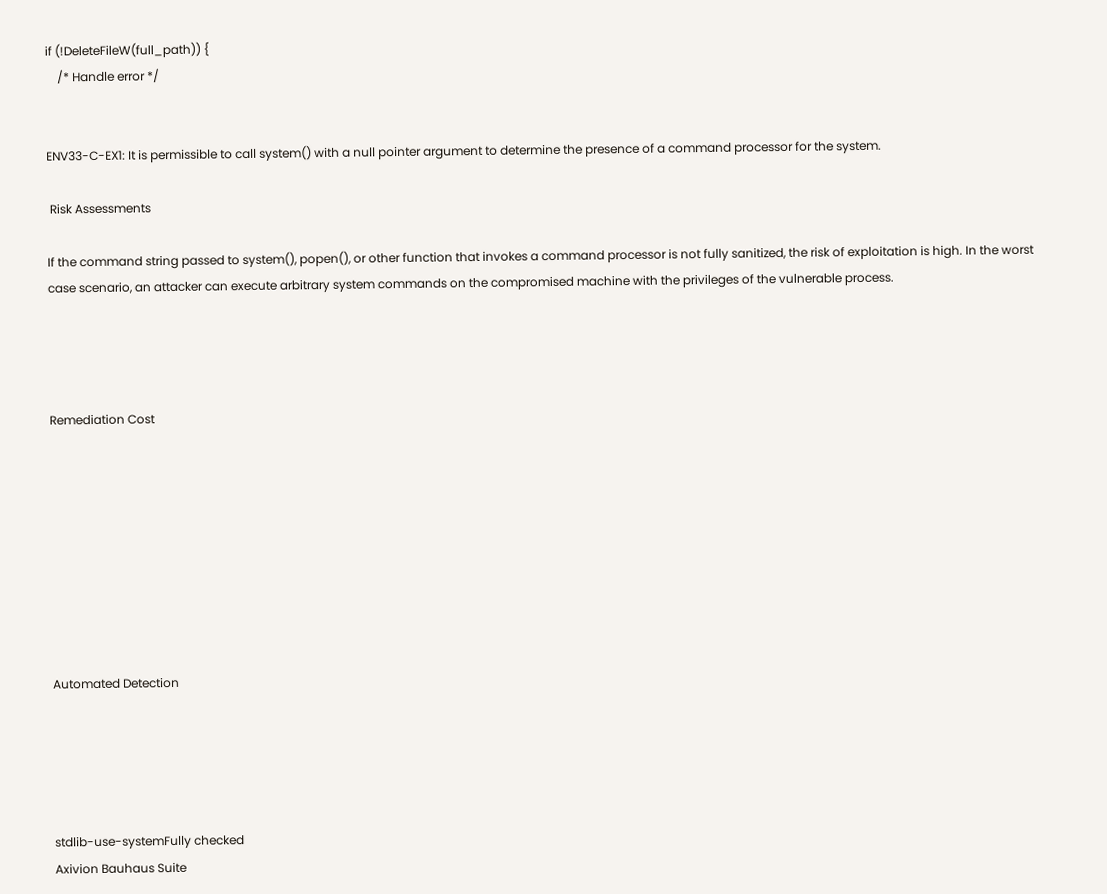if (!DeleteFileW(full_path)) {
    /* Handle error */


ENV33-C-EX1: It is permissible to call system() with a null pointer argument to determine the presence of a command processor for the system.

 Risk Assessments

If the command string passed to system(), popen(), or other function that invokes a command processor is not fully sanitized, the risk of exploitation is high. In the worst case scenario, an attacker can execute arbitrary system commands on the compromised machine with the privileges of the vulnerable process.




Remediation Cost









Automated Detection





stdlib-use-systemFully checked
Axivion Bauhaus Suite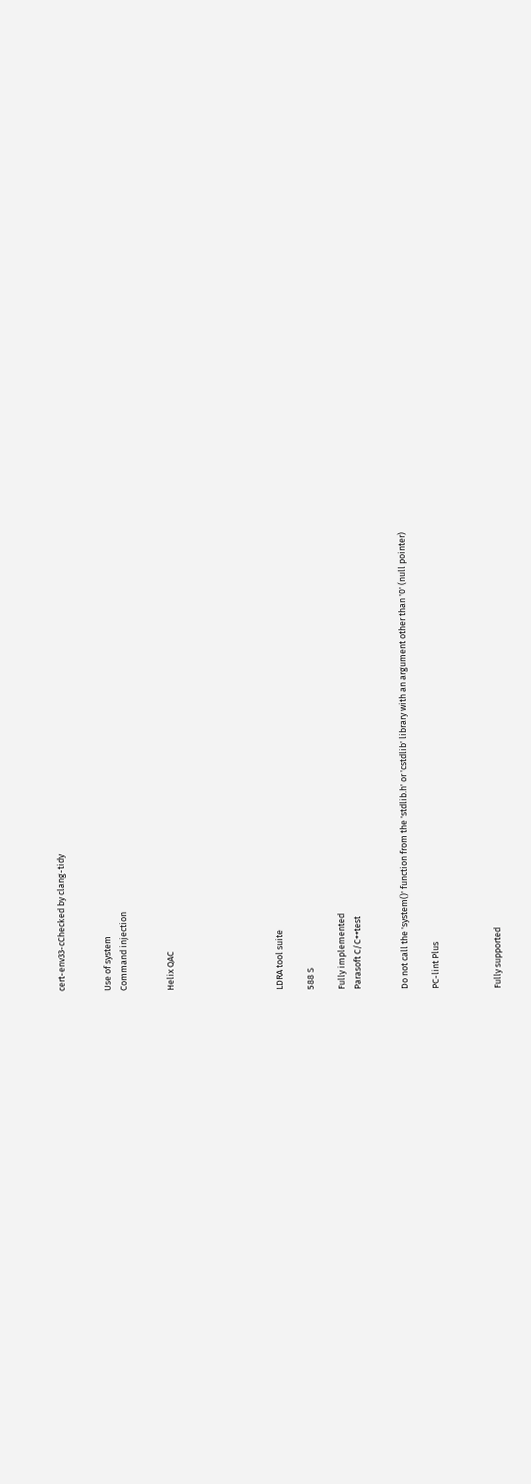cert-env33-cChecked by clang-tidy


Use of system
Command injection


Helix QAC






LDRA tool suite

588 S

Fully implemented
Parasoft C/C++test


Do not call the 'system()' function from the 'stdlib.h' or 'cstdlib' library with an argument other than '0' (null pointer)

PC-lint Plus



Fully supported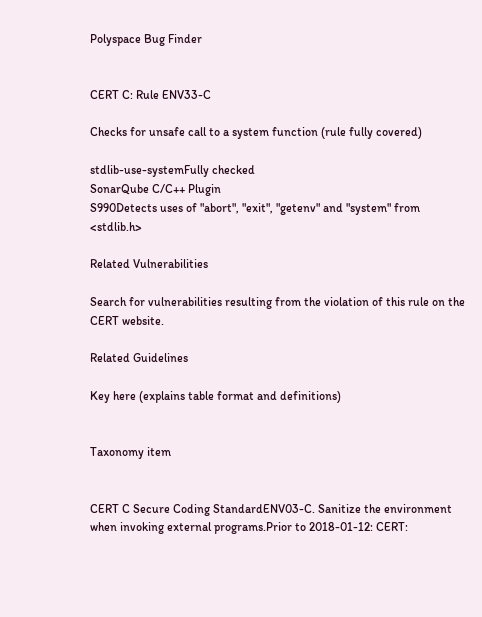Polyspace Bug Finder


CERT C: Rule ENV33-C

Checks for unsafe call to a system function (rule fully covered)

stdlib-use-systemFully checked
SonarQube C/C++ Plugin
S990Detects uses of "abort", "exit", "getenv" and "system" from <stdlib.h>

Related Vulnerabilities

Search for vulnerabilities resulting from the violation of this rule on the CERT website.

Related Guidelines

Key here (explains table format and definitions)


Taxonomy item


CERT C Secure Coding StandardENV03-C. Sanitize the environment when invoking external programs.Prior to 2018-01-12: CERT: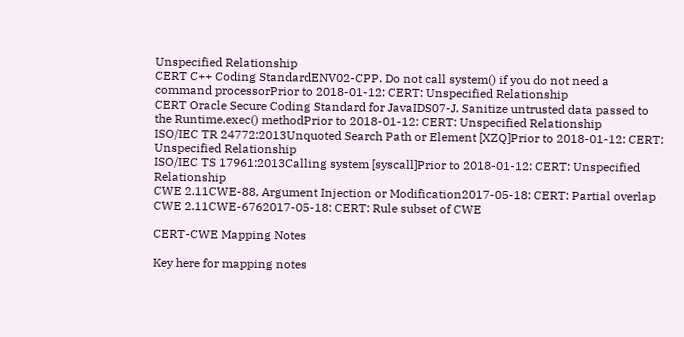Unspecified Relationship
CERT C++ Coding StandardENV02-CPP. Do not call system() if you do not need a command processorPrior to 2018-01-12: CERT: Unspecified Relationship
CERT Oracle Secure Coding Standard for JavaIDS07-J. Sanitize untrusted data passed to the Runtime.exec() methodPrior to 2018-01-12: CERT: Unspecified Relationship
ISO/IEC TR 24772:2013Unquoted Search Path or Element [XZQ]Prior to 2018-01-12: CERT: Unspecified Relationship
ISO/IEC TS 17961:2013Calling system [syscall]Prior to 2018-01-12: CERT: Unspecified Relationship
CWE 2.11CWE-88, Argument Injection or Modification2017-05-18: CERT: Partial overlap
CWE 2.11CWE-6762017-05-18: CERT: Rule subset of CWE

CERT-CWE Mapping Notes

Key here for mapping notes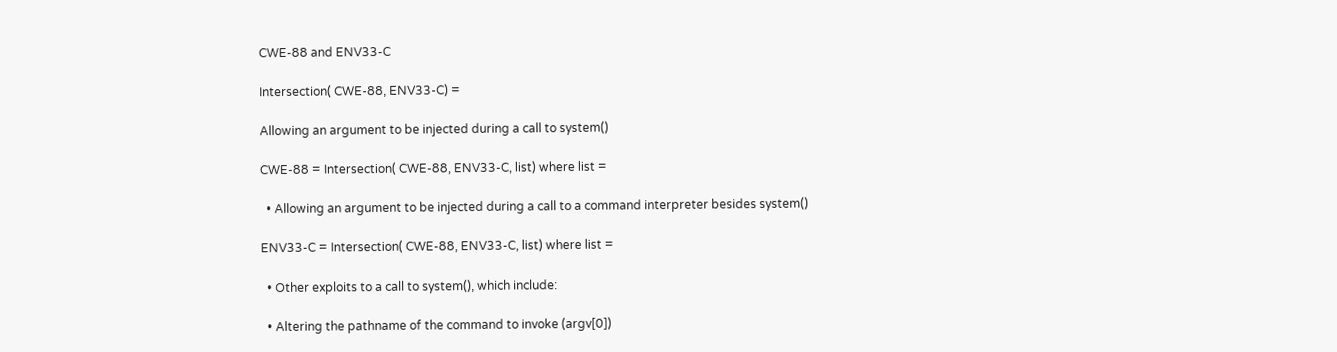CWE-88 and ENV33-C

Intersection( CWE-88, ENV33-C) =

Allowing an argument to be injected during a call to system()

CWE-88 = Intersection( CWE-88, ENV33-C, list) where list =

  • Allowing an argument to be injected during a call to a command interpreter besides system()

ENV33-C = Intersection( CWE-88, ENV33-C, list) where list =

  • Other exploits to a call to system(), which include:

  • Altering the pathname of the command to invoke (argv[0])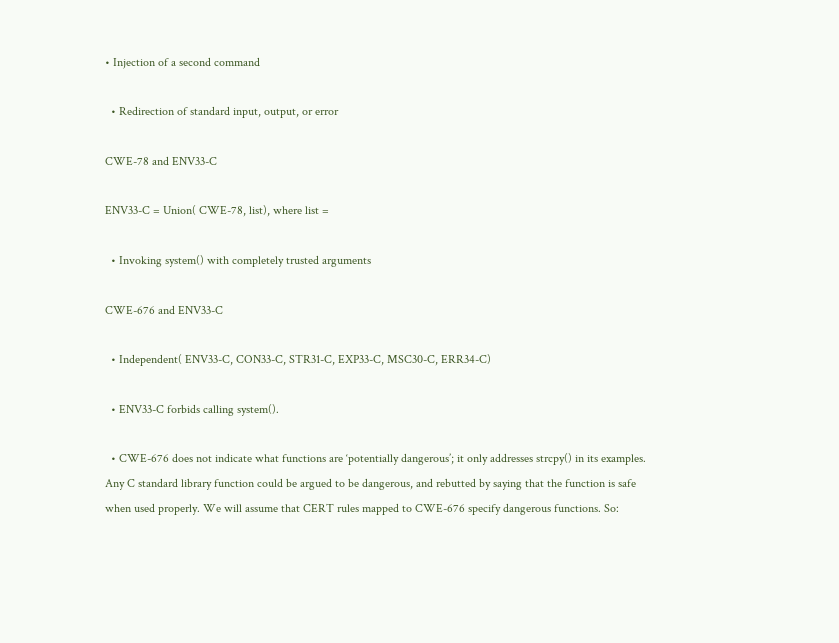• Injection of a second command

  • Redirection of standard input, output, or error

CWE-78 and ENV33-C

ENV33-C = Union( CWE-78, list), where list =

  • Invoking system() with completely trusted arguments

CWE-676 and ENV33-C

  • Independent( ENV33-C, CON33-C, STR31-C, EXP33-C, MSC30-C, ERR34-C)

  • ENV33-C forbids calling system().

  • CWE-676 does not indicate what functions are ‘potentially dangerous’; it only addresses strcpy() in its examples. Any C standard library function could be argued to be dangerous, and rebutted by saying that the function is safe when used properly. We will assume that CERT rules mapped to CWE-676 specify dangerous functions. So: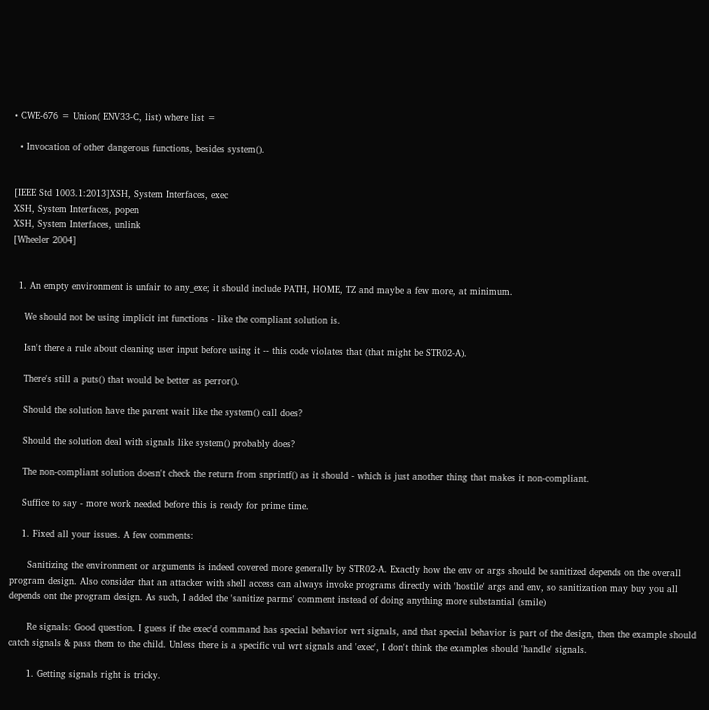• CWE-676 = Union( ENV33-C, list) where list =

  • Invocation of other dangerous functions, besides system().


[IEEE Std 1003.1:2013]XSH, System Interfaces, exec
XSH, System Interfaces, popen
XSH, System Interfaces, unlink
[Wheeler 2004]


  1. An empty environment is unfair to any_exe; it should include PATH, HOME, TZ and maybe a few more, at minimum.

    We should not be using implicit int functions - like the compliant solution is.

    Isn't there a rule about cleaning user input before using it -- this code violates that (that might be STR02-A).

    There's still a puts() that would be better as perror().

    Should the solution have the parent wait like the system() call does?

    Should the solution deal with signals like system() probably does?

    The non-compliant solution doesn't check the return from snprintf() as it should - which is just another thing that makes it non-compliant.

    Suffice to say - more work needed before this is ready for prime time.

    1. Fixed all your issues. A few comments:

      Sanitizing the environment or arguments is indeed covered more generally by STR02-A. Exactly how the env or args should be sanitized depends on the overall program design. Also consider that an attacker with shell access can always invoke programs directly with 'hostile' args and env, so sanitization may buy you all depends ont the program design. As such, I added the 'sanitize parms' comment instead of doing anything more substantial (smile)

      Re signals: Good question. I guess if the exec'd command has special behavior wrt signals, and that special behavior is part of the design, then the example should catch signals & pass them to the child. Unless there is a specific vul wrt signals and 'exec', I don't think the examples should 'handle' signals.

      1. Getting signals right is tricky.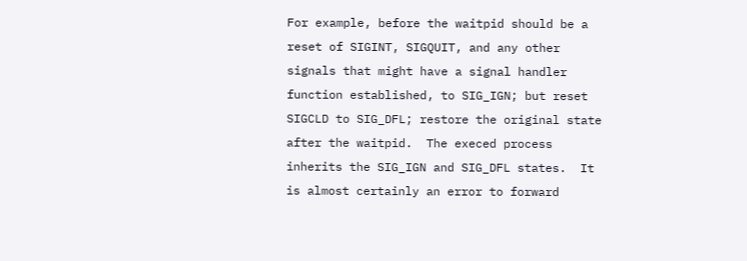For example, before the waitpid should be a reset of SIGINT, SIGQUIT, and any other signals that might have a signal handler function established, to SIG_IGN; but reset SIGCLD to SIG_DFL; restore the original state after the waitpid.  The execed process inherits the SIG_IGN and SIG_DFL states.  It is almost certainly an error to forward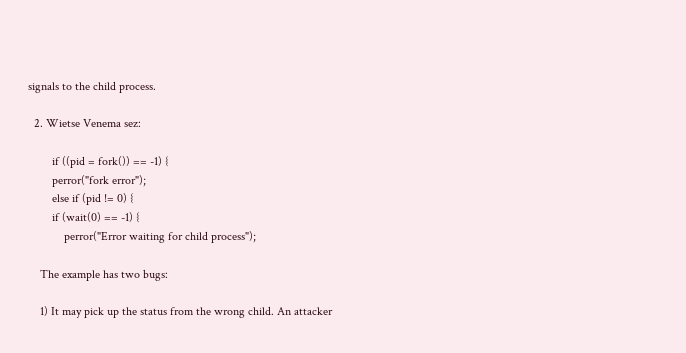signals to the child process.

  2. Wietse Venema sez:

        if ((pid = fork()) == -1) {
        perror("fork error");
        else if (pid != 0) {
        if (wait(0) == -1) {
            perror("Error waiting for child process");

    The example has two bugs:

    1) It may pick up the status from the wrong child. An attacker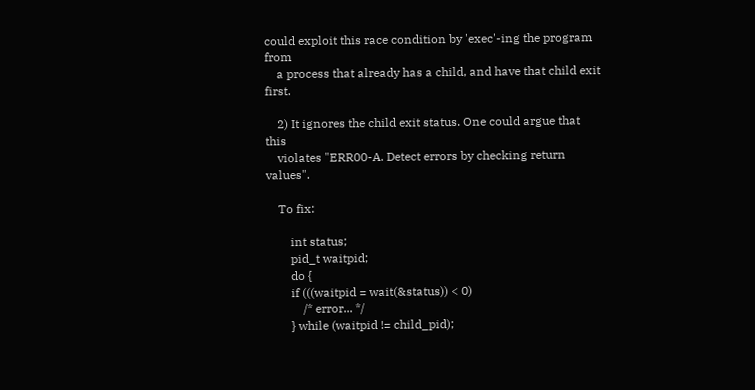could exploit this race condition by 'exec'-ing the program from
    a process that already has a child, and have that child exit first.

    2) It ignores the child exit status. One could argue that this
    violates "ERR00-A. Detect errors by checking return values".

    To fix:

        int status;
        pid_t waitpid;
        do {
        if (((waitpid = wait(&status)) < 0)
            /* error... */
        } while (waitpid != child_pid);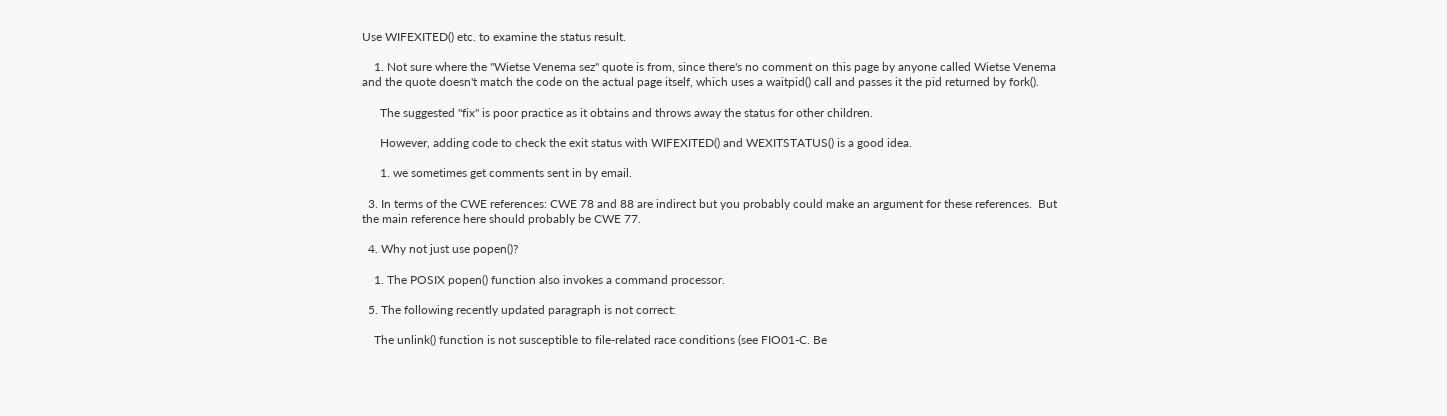Use WIFEXITED() etc. to examine the status result.

    1. Not sure where the "Wietse Venema sez" quote is from, since there's no comment on this page by anyone called Wietse Venema and the quote doesn't match the code on the actual page itself, which uses a waitpid() call and passes it the pid returned by fork().

      The suggested "fix" is poor practice as it obtains and throws away the status for other children.

      However, adding code to check the exit status with WIFEXITED() and WEXITSTATUS() is a good idea.

      1. we sometimes get comments sent in by email.

  3. In terms of the CWE references: CWE 78 and 88 are indirect but you probably could make an argument for these references.  But the main reference here should probably be CWE 77.

  4. Why not just use popen()?

    1. The POSIX popen() function also invokes a command processor.

  5. The following recently updated paragraph is not correct:

    The unlink() function is not susceptible to file-related race conditions (see FIO01-C. Be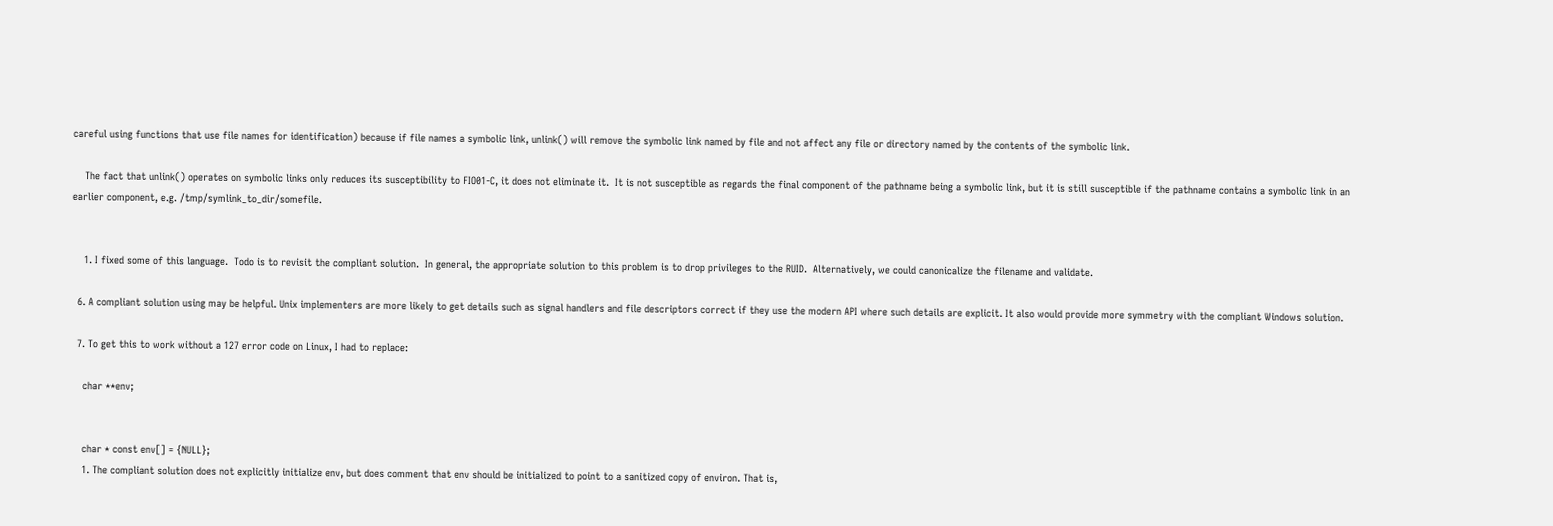careful using functions that use file names for identification) because if file names a symbolic link, unlink() will remove the symbolic link named by file and not affect any file or directory named by the contents of the symbolic link.

    The fact that unlink() operates on symbolic links only reduces its susceptibility to FIO01-C, it does not eliminate it.  It is not susceptible as regards the final component of the pathname being a symbolic link, but it is still susceptible if the pathname contains a symbolic link in an earlier component, e.g. /tmp/symlink_to_dir/somefile.


    1. I fixed some of this language.  Todo is to revisit the compliant solution.  In general, the appropriate solution to this problem is to drop privileges to the RUID.  Alternatively, we could canonicalize the filename and validate.

  6. A compliant solution using may be helpful. Unix implementers are more likely to get details such as signal handlers and file descriptors correct if they use the modern API where such details are explicit. It also would provide more symmetry with the compliant Windows solution.

  7. To get this to work without a 127 error code on Linux, I had to replace:

    char **env;


    char * const env[] = {NULL};
    1. The compliant solution does not explicitly initialize env, but does comment that env should be initialized to point to a sanitized copy of environ. That is,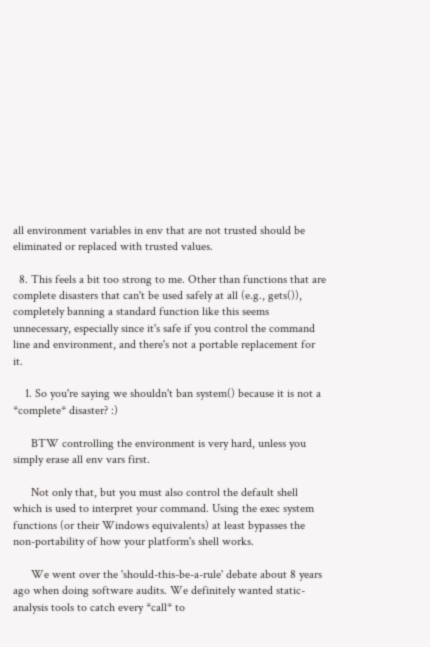all environment variables in env that are not trusted should be eliminated or replaced with trusted values.

  8. This feels a bit too strong to me. Other than functions that are complete disasters that can't be used safely at all (e.g., gets()), completely banning a standard function like this seems unnecessary, especially since it's safe if you control the command line and environment, and there's not a portable replacement for it.

    1. So you're saying we shouldn't ban system() because it is not a *complete* disaster? :)

      BTW controlling the environment is very hard, unless you simply erase all env vars first.

      Not only that, but you must also control the default shell which is used to interpret your command. Using the exec system functions (or their Windows equivalents) at least bypasses the non-portability of how your platform's shell works.

      We went over the 'should-this-be-a-rule' debate about 8 years ago when doing software audits. We definitely wanted static-analysis tools to catch every *call* to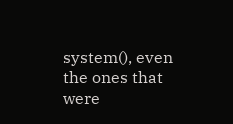system(), even the ones that were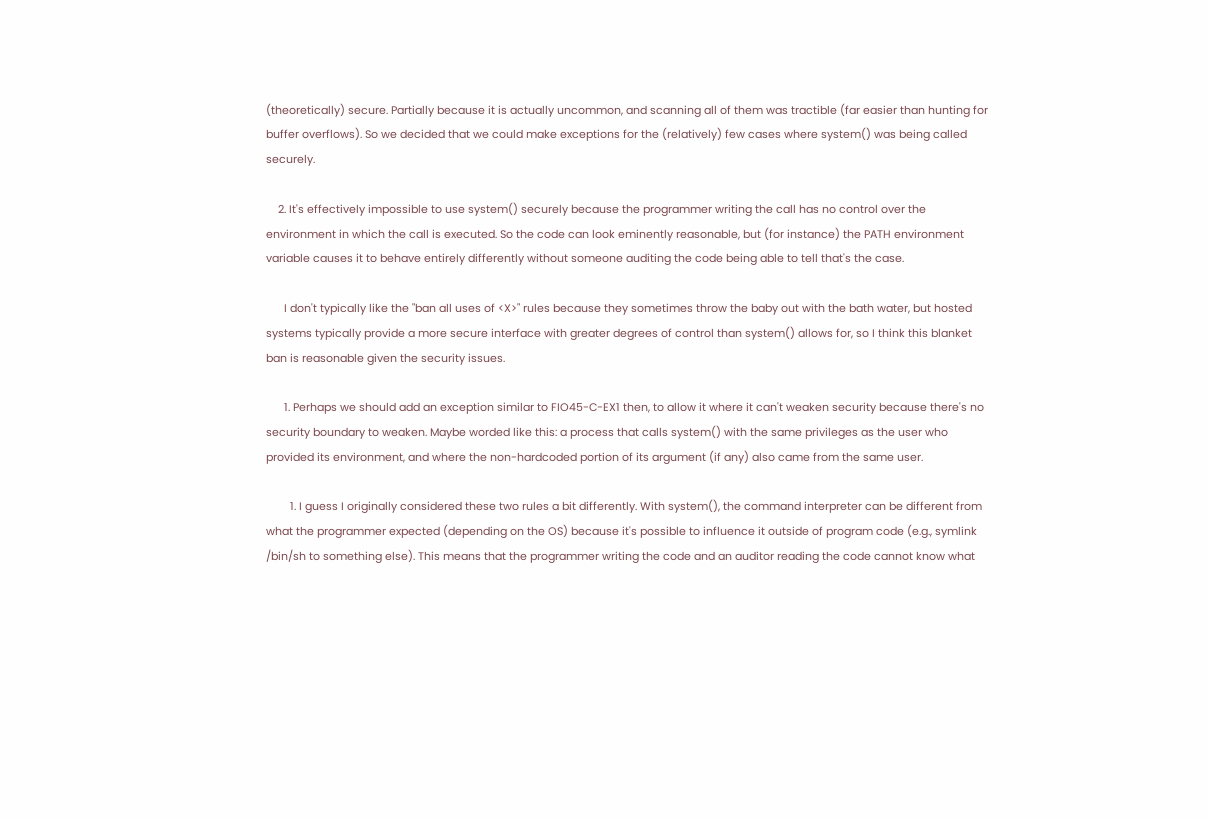(theoretically) secure. Partially because it is actually uncommon, and scanning all of them was tractible (far easier than hunting for buffer overflows). So we decided that we could make exceptions for the (relatively) few cases where system() was being called securely.

    2. It's effectively impossible to use system() securely because the programmer writing the call has no control over the environment in which the call is executed. So the code can look eminently reasonable, but (for instance) the PATH environment variable causes it to behave entirely differently without someone auditing the code being able to tell that's the case.

      I don't typically like the "ban all uses of <X>" rules because they sometimes throw the baby out with the bath water, but hosted systems typically provide a more secure interface with greater degrees of control than system() allows for, so I think this blanket ban is reasonable given the security issues.

      1. Perhaps we should add an exception similar to FIO45-C-EX1 then, to allow it where it can't weaken security because there's no security boundary to weaken. Maybe worded like this: a process that calls system() with the same privileges as the user who provided its environment, and where the non-hardcoded portion of its argument (if any) also came from the same user.

        1. I guess I originally considered these two rules a bit differently. With system(), the command interpreter can be different from what the programmer expected (depending on the OS) because it's possible to influence it outside of program code (e.g., symlink /bin/sh to something else). This means that the programmer writing the code and an auditor reading the code cannot know what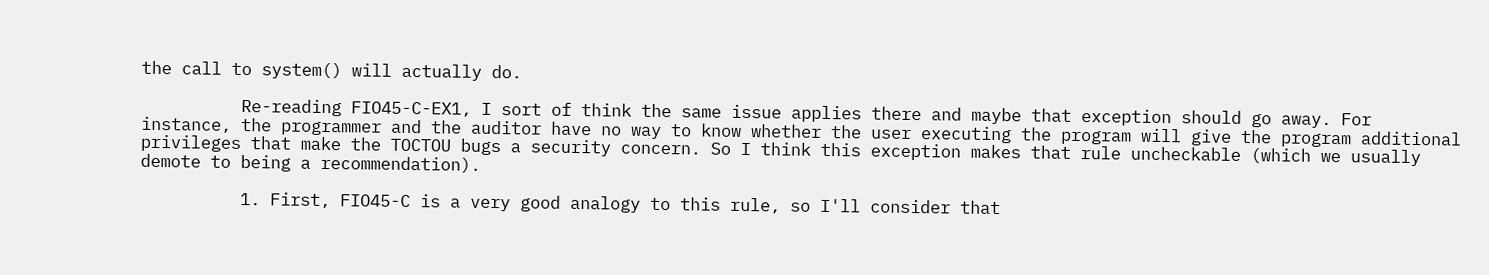the call to system() will actually do.

          Re-reading FIO45-C-EX1, I sort of think the same issue applies there and maybe that exception should go away. For instance, the programmer and the auditor have no way to know whether the user executing the program will give the program additional privileges that make the TOCTOU bugs a security concern. So I think this exception makes that rule uncheckable (which we usually demote to being a recommendation).

          1. First, FIO45-C is a very good analogy to this rule, so I'll consider that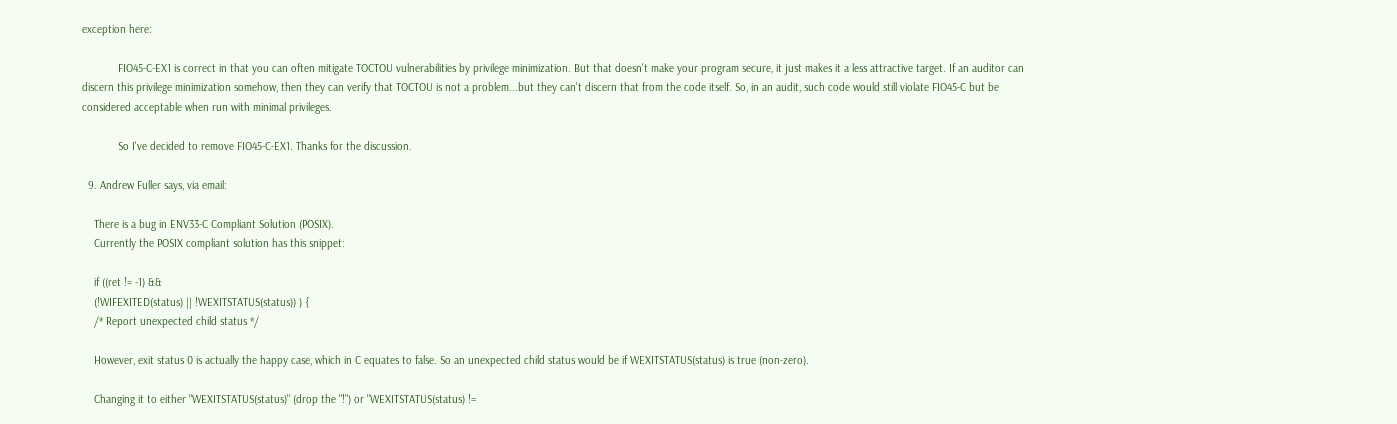exception here:

            FIO45-C-EX1 is correct in that you can often mitigate TOCTOU vulnerabilities by privilege minimization. But that doesn't make your program secure, it just makes it a less attractive target. If an auditor can discern this privilege minimization somehow, then they can verify that TOCTOU is not a problem...but they can't discern that from the code itself. So, in an audit, such code would still violate FIO45-C but be considered acceptable when run with minimal privileges.

            So I've decided to remove FIO45-C-EX1. Thanks for the discussion.

  9. Andrew Fuller says, via email:

    There is a bug in ENV33-C Compliant Solution (POSIX).
    Currently the POSIX compliant solution has this snippet:

    if ((ret != -1) &&
    (!WIFEXITED(status) || !WEXITSTATUS(status)) ) {
    /* Report unexpected child status */

    However, exit status 0 is actually the happy case, which in C equates to false. So an unexpected child status would be if WEXITSTATUS(status) is true (non-zero).

    Changing it to either "WEXITSTATUS(status)" (drop the "!") or "WEXITSTATUS(status) !=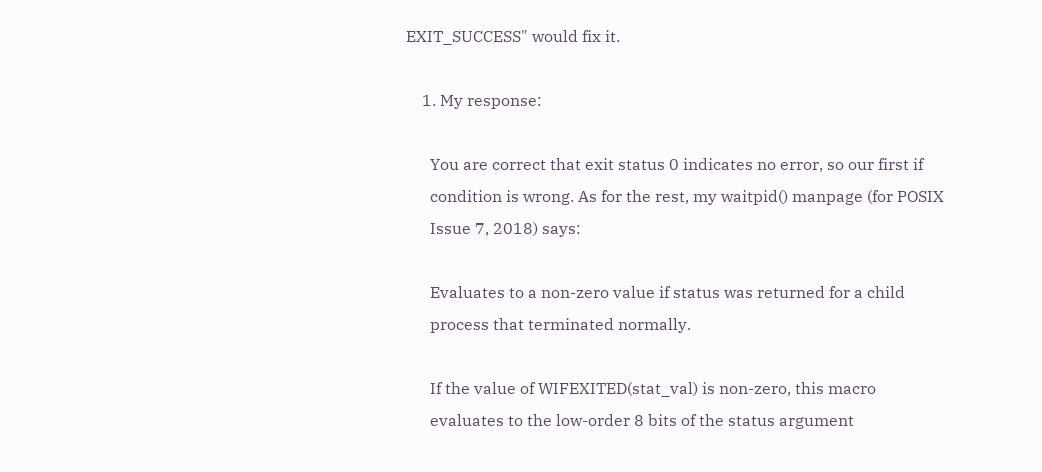EXIT_SUCCESS" would fix it.

    1. My response:

      You are correct that exit status 0 indicates no error, so our first if
      condition is wrong. As for the rest, my waitpid() manpage (for POSIX
      Issue 7, 2018) says:

      Evaluates to a non-zero value if status was returned for a child
      process that terminated normally.

      If the value of WIFEXITED(stat_val) is non-zero, this macro
      evaluates to the low-order 8 bits of the status argument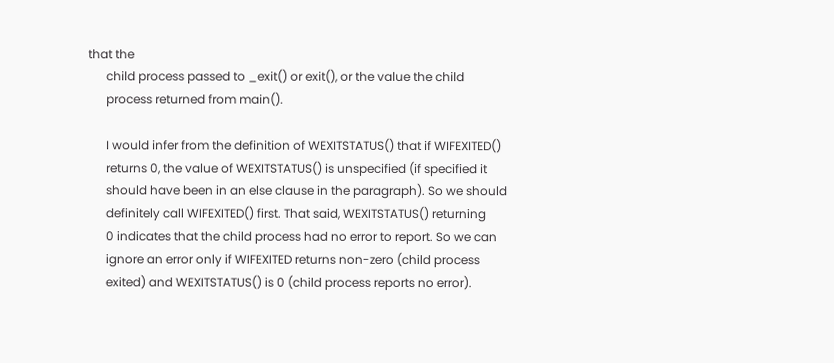that the
      child process passed to _exit() or exit(), or the value the child
      process returned from main().

      I would infer from the definition of WEXITSTATUS() that if WIFEXITED()
      returns 0, the value of WEXITSTATUS() is unspecified (if specified it
      should have been in an else clause in the paragraph). So we should
      definitely call WIFEXITED() first. That said, WEXITSTATUS() returning
      0 indicates that the child process had no error to report. So we can
      ignore an error only if WIFEXITED returns non-zero (child process
      exited) and WEXITSTATUS() is 0 (child process reports no error).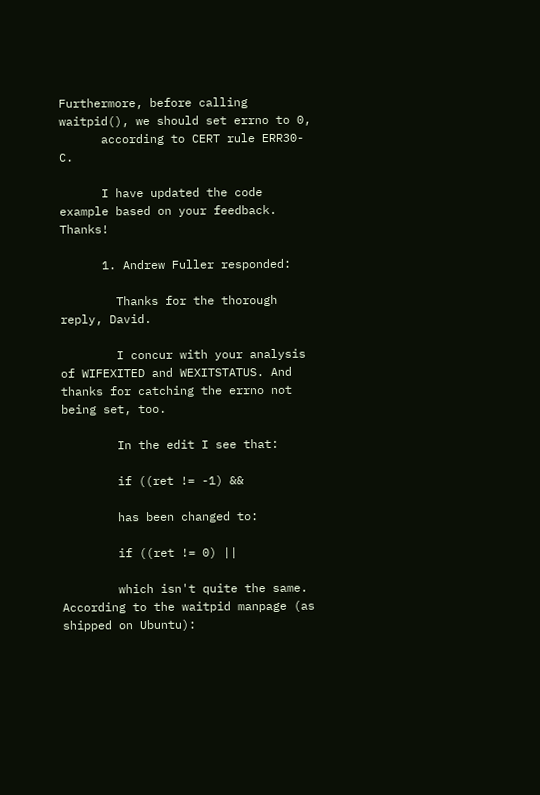Furthermore, before calling waitpid(), we should set errno to 0,
      according to CERT rule ERR30-C.

      I have updated the code example based on your feedback. Thanks!

      1. Andrew Fuller responded:

        Thanks for the thorough reply, David.

        I concur with your analysis of WIFEXITED and WEXITSTATUS. And thanks for catching the errno not being set, too.

        In the edit I see that:

        if ((ret != -1) &&

        has been changed to:

        if ((ret != 0) ||

        which isn't quite the same. According to the waitpid manpage (as shipped on Ubuntu):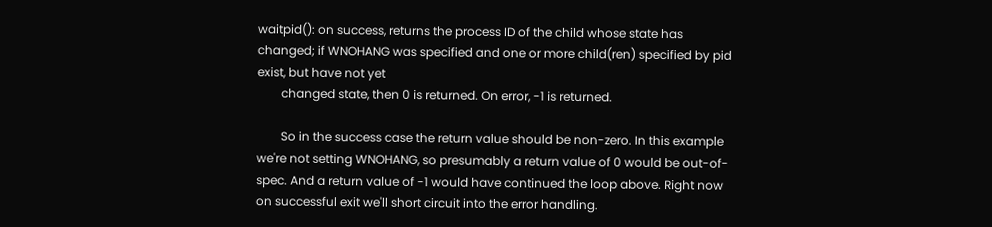waitpid(): on success, returns the process ID of the child whose state has changed; if WNOHANG was specified and one or more child(ren) specified by pid exist, but have not yet
        changed state, then 0 is returned. On error, -1 is returned.

        So in the success case the return value should be non-zero. In this example we're not setting WNOHANG, so presumably a return value of 0 would be out-of-spec. And a return value of -1 would have continued the loop above. Right now on successful exit we'll short circuit into the error handling.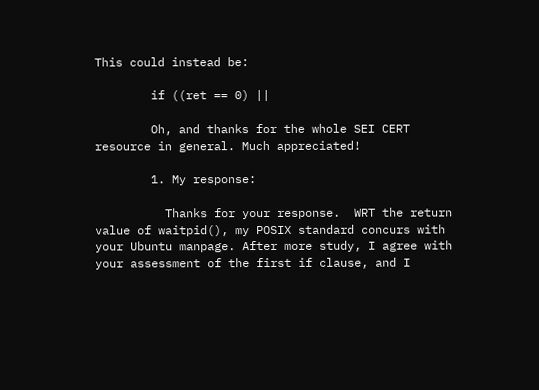This could instead be:

        if ((ret == 0) ||

        Oh, and thanks for the whole SEI CERT resource in general. Much appreciated!

        1. My response:

          Thanks for your response.  WRT the return value of waitpid(), my POSIX standard concurs with your Ubuntu manpage. After more study, I agree with your assessment of the first if clause, and I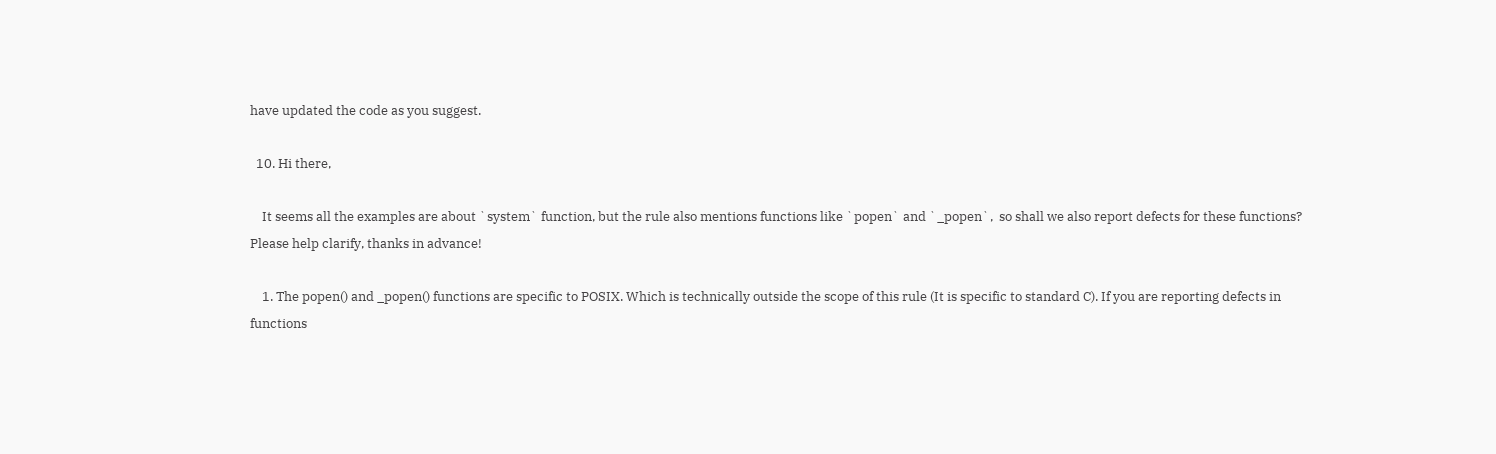have updated the code as you suggest.

  10. Hi there,

    It seems all the examples are about `system` function, but the rule also mentions functions like `popen` and `_popen`,  so shall we also report defects for these functions? Please help clarify, thanks in advance!

    1. The popen() and _popen() functions are specific to POSIX. Which is technically outside the scope of this rule (It is specific to standard C). If you are reporting defects in functions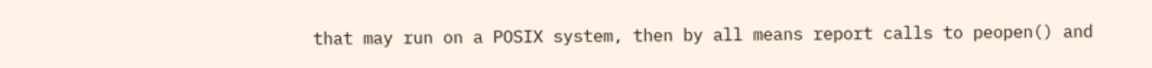that may run on a POSIX system, then by all means report calls to peopen() and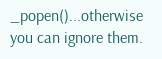_popen()...otherwise you can ignore them.